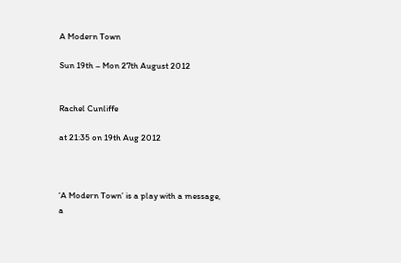A Modern Town

Sun 19th – Mon 27th August 2012


Rachel Cunliffe

at 21:35 on 19th Aug 2012



‘A Modern Town’ is a play with a message, a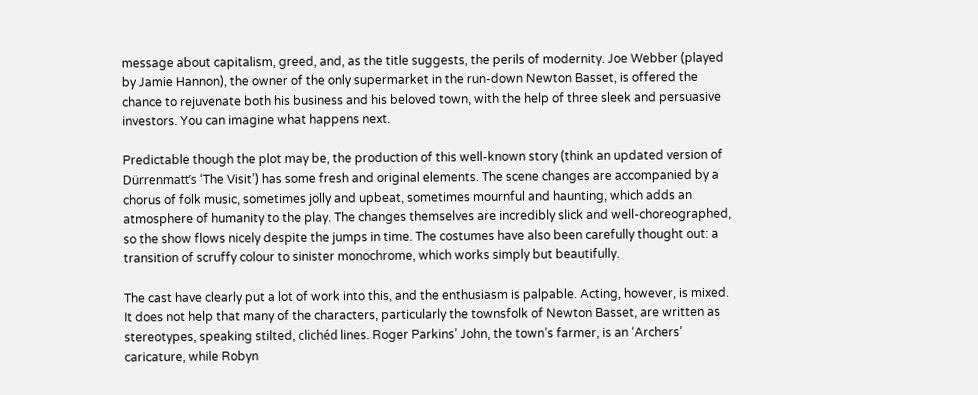message about capitalism, greed, and, as the title suggests, the perils of modernity. Joe Webber (played by Jamie Hannon), the owner of the only supermarket in the run-down Newton Basset, is offered the chance to rejuvenate both his business and his beloved town, with the help of three sleek and persuasive investors. You can imagine what happens next.

Predictable though the plot may be, the production of this well-known story (think an updated version of Dürrenmatt’s ‘The Visit’) has some fresh and original elements. The scene changes are accompanied by a chorus of folk music, sometimes jolly and upbeat, sometimes mournful and haunting, which adds an atmosphere of humanity to the play. The changes themselves are incredibly slick and well-choreographed, so the show flows nicely despite the jumps in time. The costumes have also been carefully thought out: a transition of scruffy colour to sinister monochrome, which works simply but beautifully.

The cast have clearly put a lot of work into this, and the enthusiasm is palpable. Acting, however, is mixed. It does not help that many of the characters, particularly the townsfolk of Newton Basset, are written as stereotypes, speaking stilted, clichéd lines. Roger Parkins’ John, the town’s farmer, is an ‘Archers’ caricature, while Robyn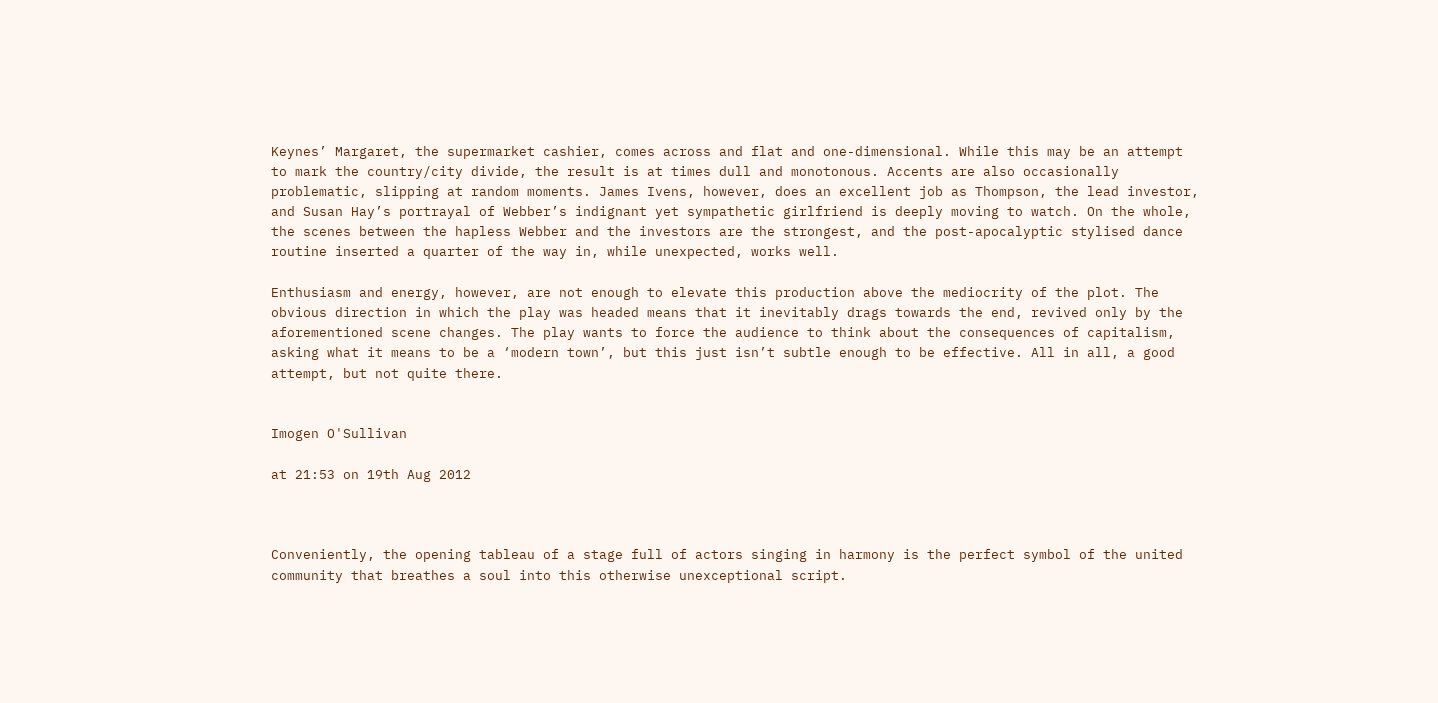Keynes’ Margaret, the supermarket cashier, comes across and flat and one-dimensional. While this may be an attempt to mark the country/city divide, the result is at times dull and monotonous. Accents are also occasionally problematic, slipping at random moments. James Ivens, however, does an excellent job as Thompson, the lead investor, and Susan Hay’s portrayal of Webber’s indignant yet sympathetic girlfriend is deeply moving to watch. On the whole, the scenes between the hapless Webber and the investors are the strongest, and the post-apocalyptic stylised dance routine inserted a quarter of the way in, while unexpected, works well.

Enthusiasm and energy, however, are not enough to elevate this production above the mediocrity of the plot. The obvious direction in which the play was headed means that it inevitably drags towards the end, revived only by the aforementioned scene changes. The play wants to force the audience to think about the consequences of capitalism, asking what it means to be a ‘modern town’, but this just isn’t subtle enough to be effective. All in all, a good attempt, but not quite there.


Imogen O'Sullivan

at 21:53 on 19th Aug 2012



Conveniently, the opening tableau of a stage full of actors singing in harmony is the perfect symbol of the united community that breathes a soul into this otherwise unexceptional script.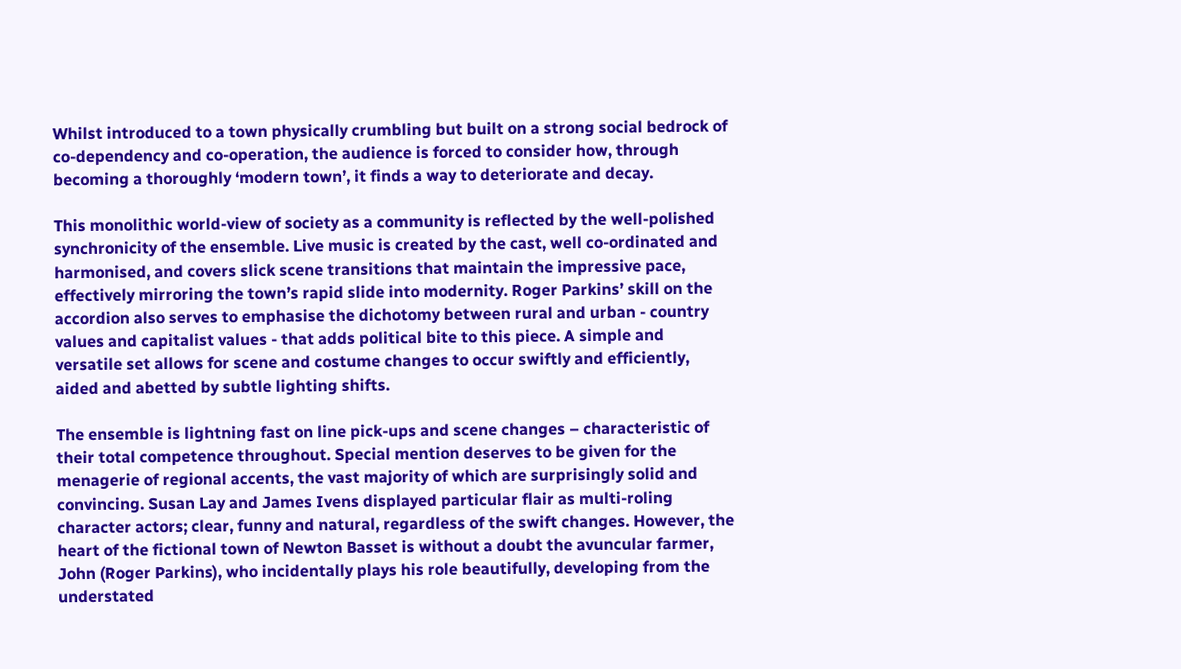Whilst introduced to a town physically crumbling but built on a strong social bedrock of co-dependency and co-operation, the audience is forced to consider how, through becoming a thoroughly ‘modern town’, it finds a way to deteriorate and decay.

This monolithic world-view of society as a community is reflected by the well-polished synchronicity of the ensemble. Live music is created by the cast, well co-ordinated and harmonised, and covers slick scene transitions that maintain the impressive pace, effectively mirroring the town’s rapid slide into modernity. Roger Parkins’ skill on the accordion also serves to emphasise the dichotomy between rural and urban - country values and capitalist values - that adds political bite to this piece. A simple and versatile set allows for scene and costume changes to occur swiftly and efficiently, aided and abetted by subtle lighting shifts.

The ensemble is lightning fast on line pick-ups and scene changes – characteristic of their total competence throughout. Special mention deserves to be given for the menagerie of regional accents, the vast majority of which are surprisingly solid and convincing. Susan Lay and James Ivens displayed particular flair as multi-roling character actors; clear, funny and natural, regardless of the swift changes. However, the heart of the fictional town of Newton Basset is without a doubt the avuncular farmer, John (Roger Parkins), who incidentally plays his role beautifully, developing from the understated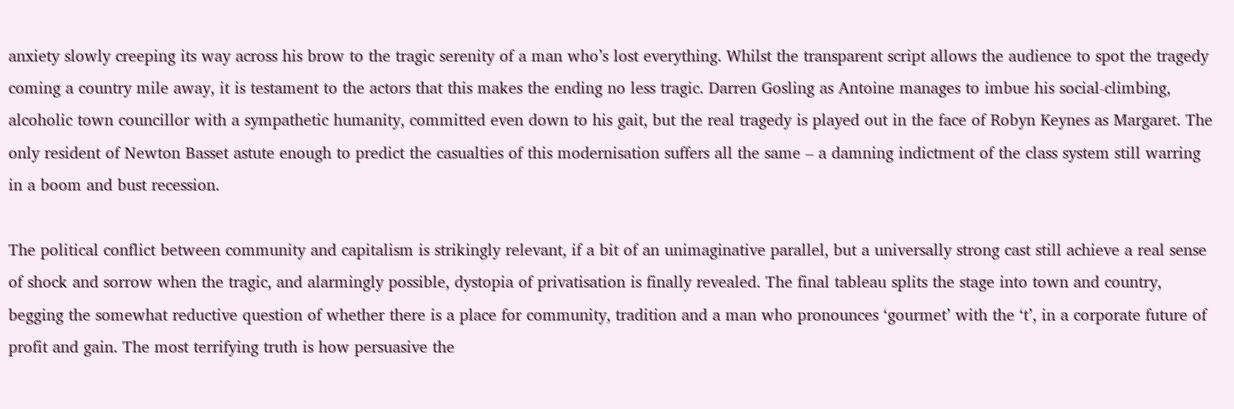anxiety slowly creeping its way across his brow to the tragic serenity of a man who’s lost everything. Whilst the transparent script allows the audience to spot the tragedy coming a country mile away, it is testament to the actors that this makes the ending no less tragic. Darren Gosling as Antoine manages to imbue his social-climbing, alcoholic town councillor with a sympathetic humanity, committed even down to his gait, but the real tragedy is played out in the face of Robyn Keynes as Margaret. The only resident of Newton Basset astute enough to predict the casualties of this modernisation suffers all the same – a damning indictment of the class system still warring in a boom and bust recession.

The political conflict between community and capitalism is strikingly relevant, if a bit of an unimaginative parallel, but a universally strong cast still achieve a real sense of shock and sorrow when the tragic, and alarmingly possible, dystopia of privatisation is finally revealed. The final tableau splits the stage into town and country, begging the somewhat reductive question of whether there is a place for community, tradition and a man who pronounces ‘gourmet’ with the ‘t’, in a corporate future of profit and gain. The most terrifying truth is how persuasive the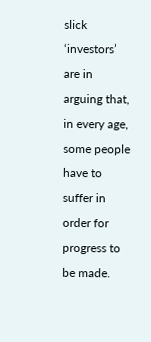slick ‘investors’ are in arguing that, in every age, some people have to suffer in order for progress to be made.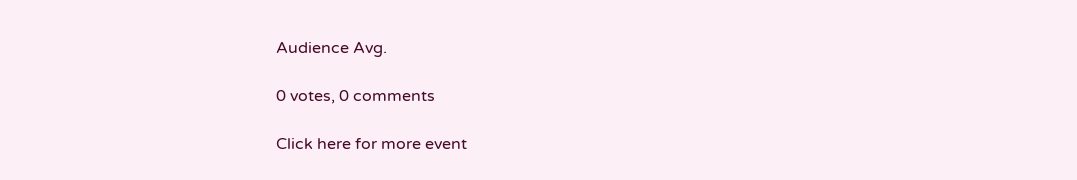Audience Avg.

0 votes, 0 comments

Click here for more event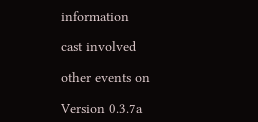information

cast involved

other events on

Version 0.3.7a